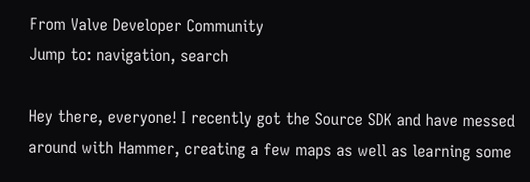From Valve Developer Community
Jump to: navigation, search

Hey there, everyone! I recently got the Source SDK and have messed around with Hammer, creating a few maps as well as learning some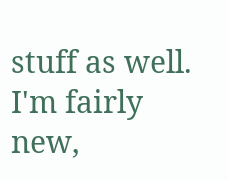stuff as well. I'm fairly new,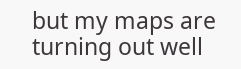but my maps are turning out well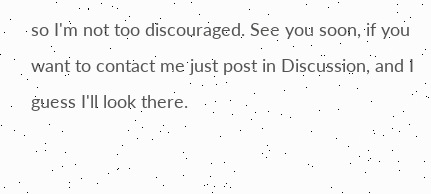so I'm not too discouraged. See you soon, if you want to contact me just post in Discussion, and I guess I'll look there.